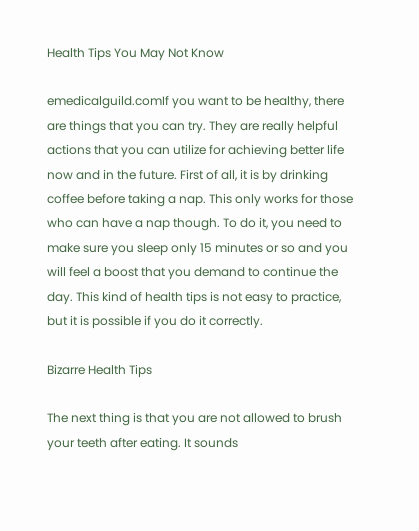Health Tips You May Not Know

emedicalguild.comIf you want to be healthy, there are things that you can try. They are really helpful actions that you can utilize for achieving better life now and in the future. First of all, it is by drinking coffee before taking a nap. This only works for those who can have a nap though. To do it, you need to make sure you sleep only 15 minutes or so and you will feel a boost that you demand to continue the day. This kind of health tips is not easy to practice, but it is possible if you do it correctly.

Bizarre Health Tips

The next thing is that you are not allowed to brush your teeth after eating. It sounds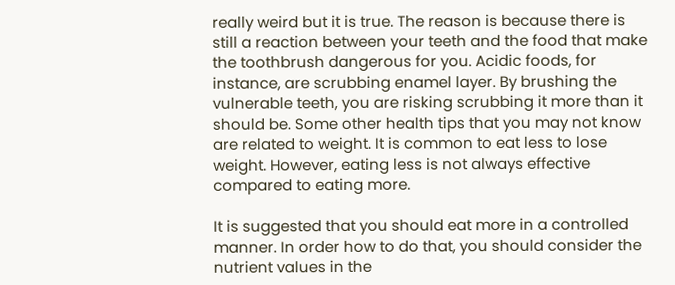really weird but it is true. The reason is because there is still a reaction between your teeth and the food that make the toothbrush dangerous for you. Acidic foods, for instance, are scrubbing enamel layer. By brushing the vulnerable teeth, you are risking scrubbing it more than it should be. Some other health tips that you may not know are related to weight. It is common to eat less to lose weight. However, eating less is not always effective compared to eating more.

It is suggested that you should eat more in a controlled manner. In order how to do that, you should consider the nutrient values in the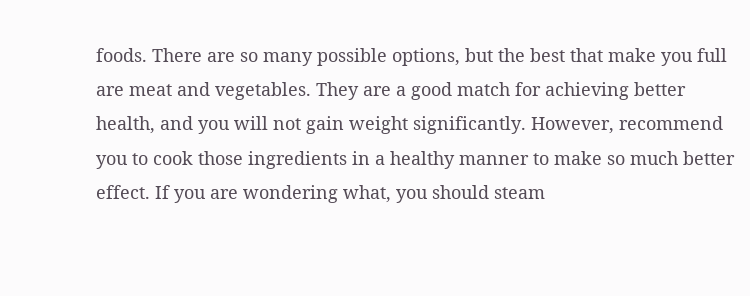foods. There are so many possible options, but the best that make you full are meat and vegetables. They are a good match for achieving better health, and you will not gain weight significantly. However, recommend you to cook those ingredients in a healthy manner to make so much better effect. If you are wondering what, you should steam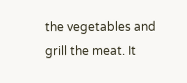the vegetables and grill the meat. It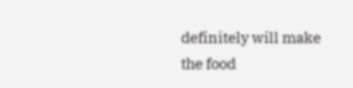definitely will make the food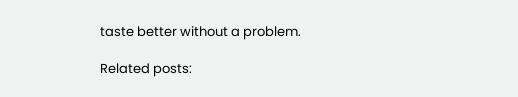taste better without a problem.

Related posts: